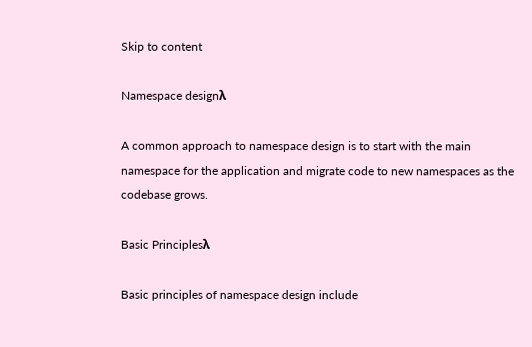Skip to content

Namespace designλ

A common approach to namespace design is to start with the main namespace for the application and migrate code to new namespaces as the codebase grows.

Basic Principlesλ

Basic principles of namespace design include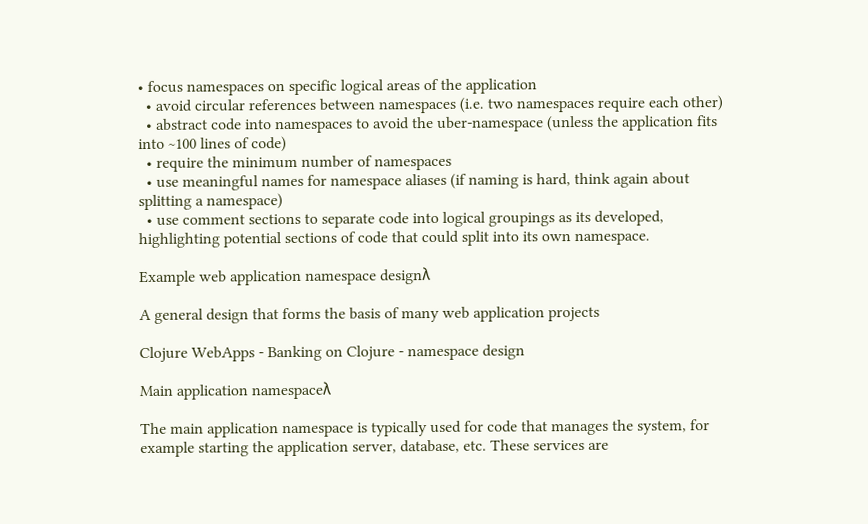• focus namespaces on specific logical areas of the application
  • avoid circular references between namespaces (i.e. two namespaces require each other)
  • abstract code into namespaces to avoid the uber-namespace (unless the application fits into ~100 lines of code)
  • require the minimum number of namespaces
  • use meaningful names for namespace aliases (if naming is hard, think again about splitting a namespace)
  • use comment sections to separate code into logical groupings as its developed, highlighting potential sections of code that could split into its own namespace.

Example web application namespace designλ

A general design that forms the basis of many web application projects

Clojure WebApps - Banking on Clojure - namespace design

Main application namespaceλ

The main application namespace is typically used for code that manages the system, for example starting the application server, database, etc. These services are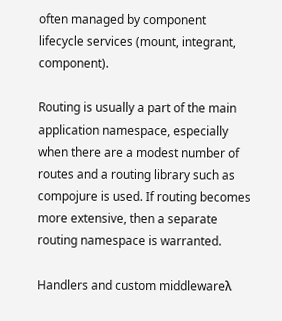often managed by component lifecycle services (mount, integrant, component).

Routing is usually a part of the main application namespace, especially when there are a modest number of routes and a routing library such as compojure is used. If routing becomes more extensive, then a separate routing namespace is warranted.

Handlers and custom middlewareλ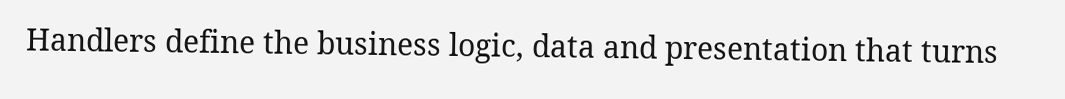Handlers define the business logic, data and presentation that turns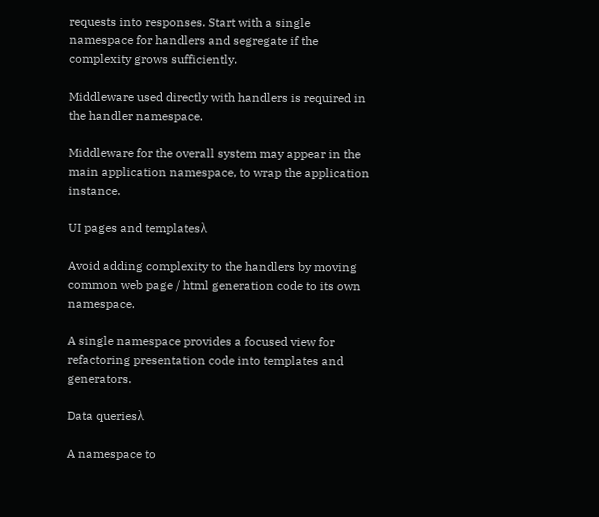requests into responses. Start with a single namespace for handlers and segregate if the complexity grows sufficiently.

Middleware used directly with handlers is required in the handler namespace.

Middleware for the overall system may appear in the main application namespace, to wrap the application instance.

UI pages and templatesλ

Avoid adding complexity to the handlers by moving common web page / html generation code to its own namespace.

A single namespace provides a focused view for refactoring presentation code into templates and generators.

Data queriesλ

A namespace to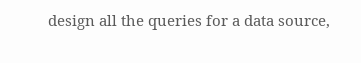design all the queries for a data source,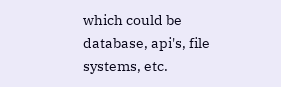which could be database, api's, file systems, etc.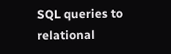SQL queries to relational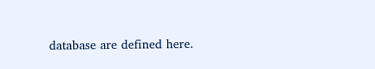database are defined here.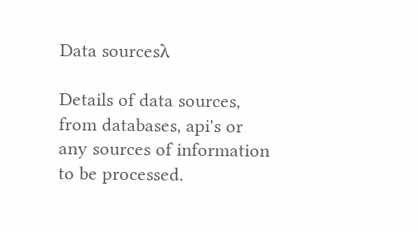Data sourcesλ

Details of data sources, from databases, api's or any sources of information to be processed.